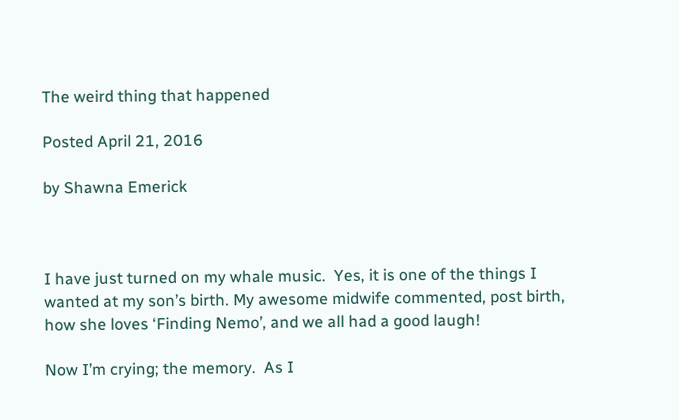The weird thing that happened

Posted April 21, 2016

by Shawna Emerick



I have just turned on my whale music.  Yes, it is one of the things I wanted at my son’s birth. My awesome midwife commented, post birth, how she loves ‘Finding Nemo’, and we all had a good laugh!

Now I’m crying; the memory.  As I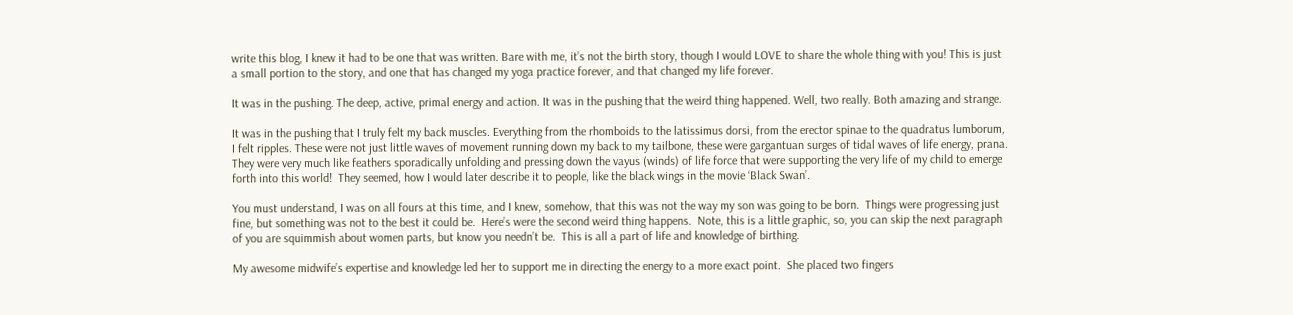write this blog, I knew it had to be one that was written. Bare with me, it’s not the birth story, though I would LOVE to share the whole thing with you! This is just a small portion to the story, and one that has changed my yoga practice forever, and that changed my life forever.

It was in the pushing. The deep, active, primal energy and action. It was in the pushing that the weird thing happened. Well, two really. Both amazing and strange.

It was in the pushing that I truly felt my back muscles. Everything from the rhomboids to the latissimus dorsi, from the erector spinae to the quadratus lumborum, I felt ripples. These were not just little waves of movement running down my back to my tailbone, these were gargantuan surges of tidal waves of life energy, prana.  They were very much like feathers sporadically unfolding and pressing down the vayus (winds) of life force that were supporting the very life of my child to emerge forth into this world!  They seemed, how I would later describe it to people, like the black wings in the movie ‘Black Swan’.

You must understand, I was on all fours at this time, and I knew, somehow, that this was not the way my son was going to be born.  Things were progressing just fine, but something was not to the best it could be.  Here’s were the second weird thing happens.  Note, this is a little graphic, so, you can skip the next paragraph of you are squimmish about women parts, but know you needn’t be.  This is all a part of life and knowledge of birthing.

My awesome midwife’s expertise and knowledge led her to support me in directing the energy to a more exact point.  She placed two fingers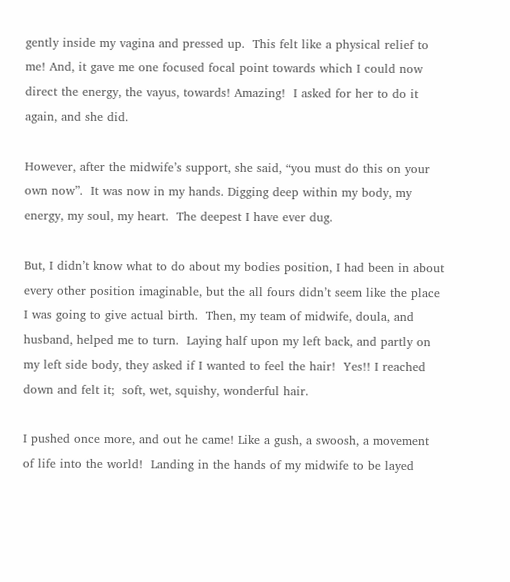gently inside my vagina and pressed up.  This felt like a physical relief to me! And, it gave me one focused focal point towards which I could now direct the energy, the vayus, towards! Amazing!  I asked for her to do it again, and she did.

However, after the midwife’s support, she said, “you must do this on your own now”.  It was now in my hands. Digging deep within my body, my energy, my soul, my heart.  The deepest I have ever dug.

But, I didn’t know what to do about my bodies position, I had been in about every other position imaginable, but the all fours didn’t seem like the place I was going to give actual birth.  Then, my team of midwife, doula, and husband, helped me to turn.  Laying half upon my left back, and partly on my left side body, they asked if I wanted to feel the hair!  Yes!! I reached down and felt it;  soft, wet, squishy, wonderful hair.

I pushed once more, and out he came! Like a gush, a swoosh, a movement of life into the world!  Landing in the hands of my midwife to be layed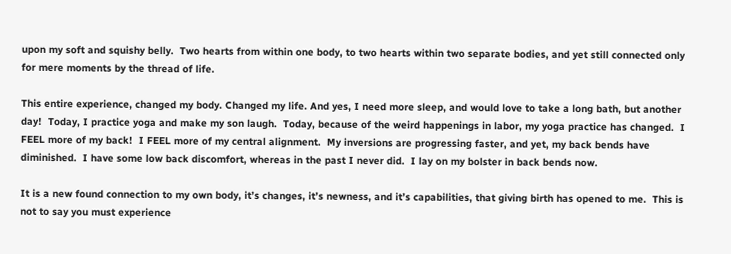upon my soft and squishy belly.  Two hearts from within one body, to two hearts within two separate bodies, and yet still connected only for mere moments by the thread of life.

This entire experience, changed my body. Changed my life. And yes, I need more sleep, and would love to take a long bath, but another day!  Today, I practice yoga and make my son laugh.  Today, because of the weird happenings in labor, my yoga practice has changed.  I FEEL more of my back!  I FEEL more of my central alignment.  My inversions are progressing faster, and yet, my back bends have diminished.  I have some low back discomfort, whereas in the past I never did.  I lay on my bolster in back bends now.

It is a new found connection to my own body, it’s changes, it’s newness, and it’s capabilities, that giving birth has opened to me.  This is not to say you must experience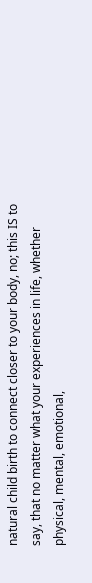natural child birth to connect closer to your body, no; this IS to say, that no matter what your experiences in life, whether physical, mental, emotional,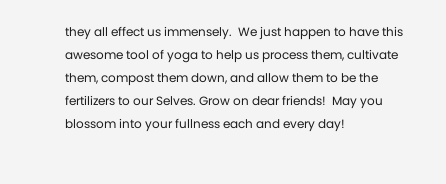they all effect us immensely.  We just happen to have this awesome tool of yoga to help us process them, cultivate them, compost them down, and allow them to be the fertilizers to our Selves. Grow on dear friends!  May you blossom into your fullness each and every day!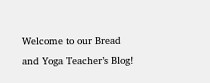Welcome to our Bread and Yoga Teacher’s Blog!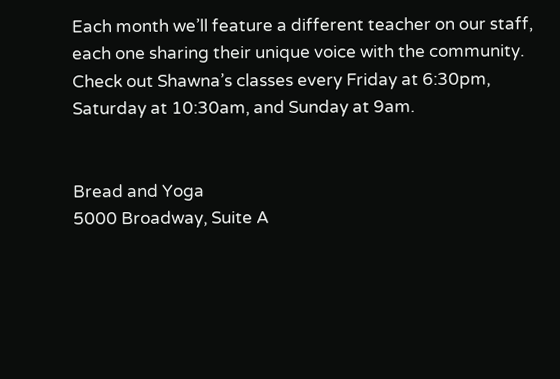Each month we’ll feature a different teacher on our staff, each one sharing their unique voice with the community. Check out Shawna’s classes every Friday at 6:30pm, Saturday at 10:30am, and Sunday at 9am.


Bread and Yoga
5000 Broadway, Suite A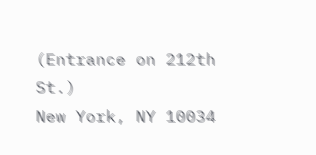(Entrance on 212th St.)
New York, NY 10034